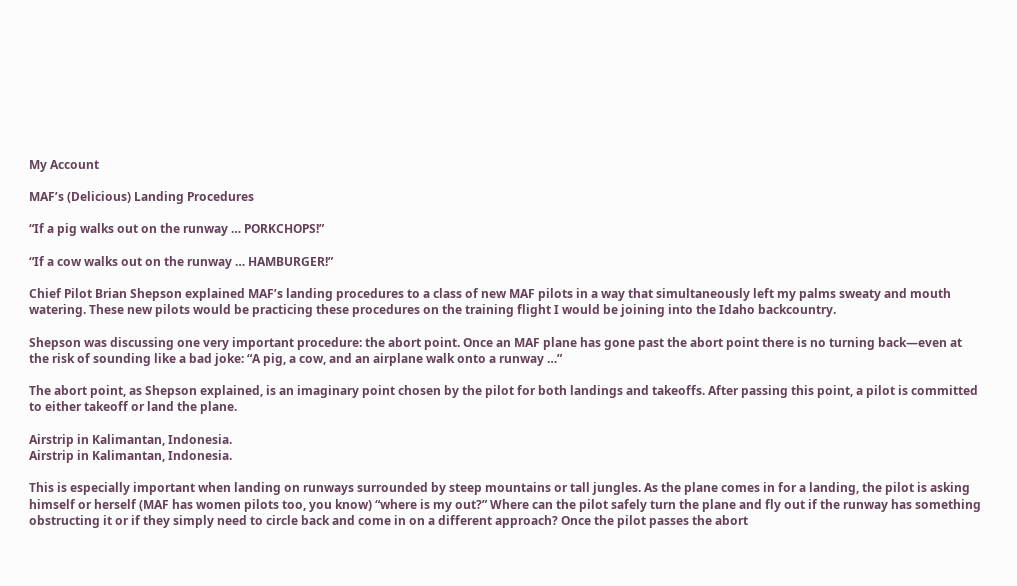My Account

MAF’s (Delicious) Landing Procedures

“If a pig walks out on the runway … PORKCHOPS!”

“If a cow walks out on the runway … HAMBURGER!”

Chief Pilot Brian Shepson explained MAF’s landing procedures to a class of new MAF pilots in a way that simultaneously left my palms sweaty and mouth watering. These new pilots would be practicing these procedures on the training flight I would be joining into the Idaho backcountry.

Shepson was discussing one very important procedure: the abort point. Once an MAF plane has gone past the abort point there is no turning back—even at the risk of sounding like a bad joke: “A pig, a cow, and an airplane walk onto a runway …”

The abort point, as Shepson explained, is an imaginary point chosen by the pilot for both landings and takeoffs. After passing this point, a pilot is committed to either takeoff or land the plane.

Airstrip in Kalimantan, Indonesia.
Airstrip in Kalimantan, Indonesia.

This is especially important when landing on runways surrounded by steep mountains or tall jungles. As the plane comes in for a landing, the pilot is asking himself or herself (MAF has women pilots too, you know) “where is my out?” Where can the pilot safely turn the plane and fly out if the runway has something obstructing it or if they simply need to circle back and come in on a different approach? Once the pilot passes the abort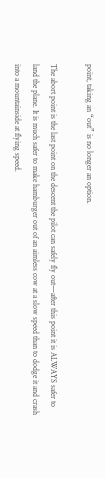point, taking an “out” is no longer an option.

The abort point is the last point on the descent the pilot can safely fly out—after this point it is ALWAYS safer to land the plane. It is much safer to make hamburger out of an aimless cow at a slow speed than to dodge it and crash into a mountainside at flying speed.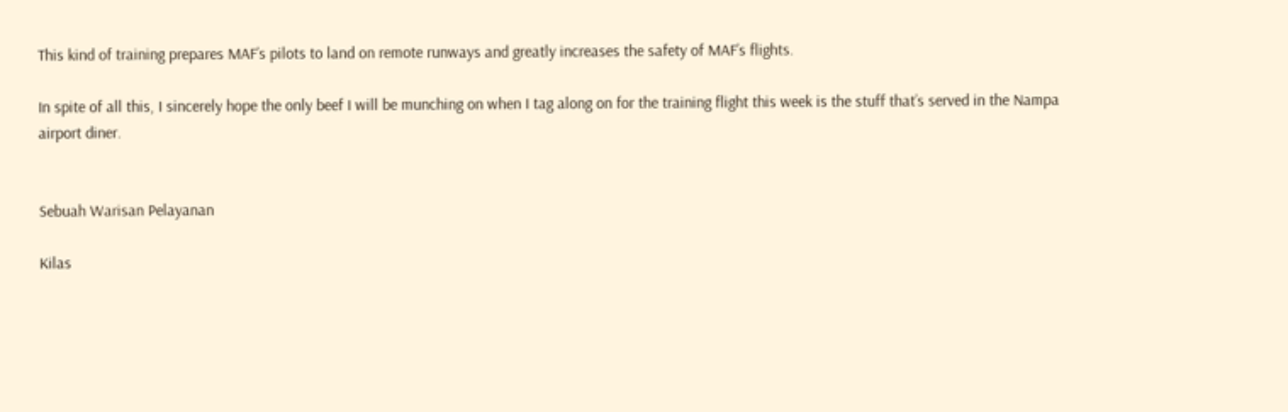This kind of training prepares MAF’s pilots to land on remote runways and greatly increases the safety of MAF’s flights.

In spite of all this, I sincerely hope the only beef I will be munching on when I tag along on for the training flight this week is the stuff that’s served in the Nampa airport diner.


Sebuah Warisan Pelayanan

Kilas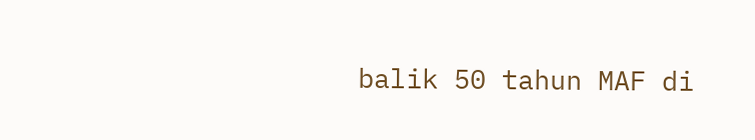balik 50 tahun MAF di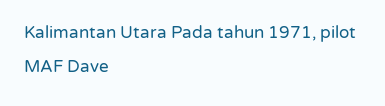Kalimantan Utara Pada tahun 1971, pilot MAF Dave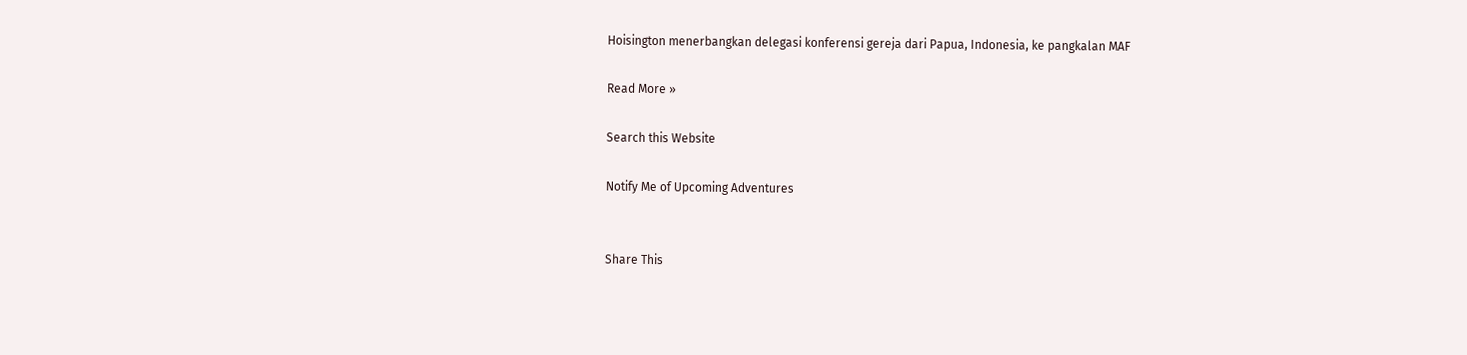Hoisington menerbangkan delegasi konferensi gereja dari Papua, Indonesia, ke pangkalan MAF

Read More »

Search this Website

Notify Me of Upcoming Adventures


Share This